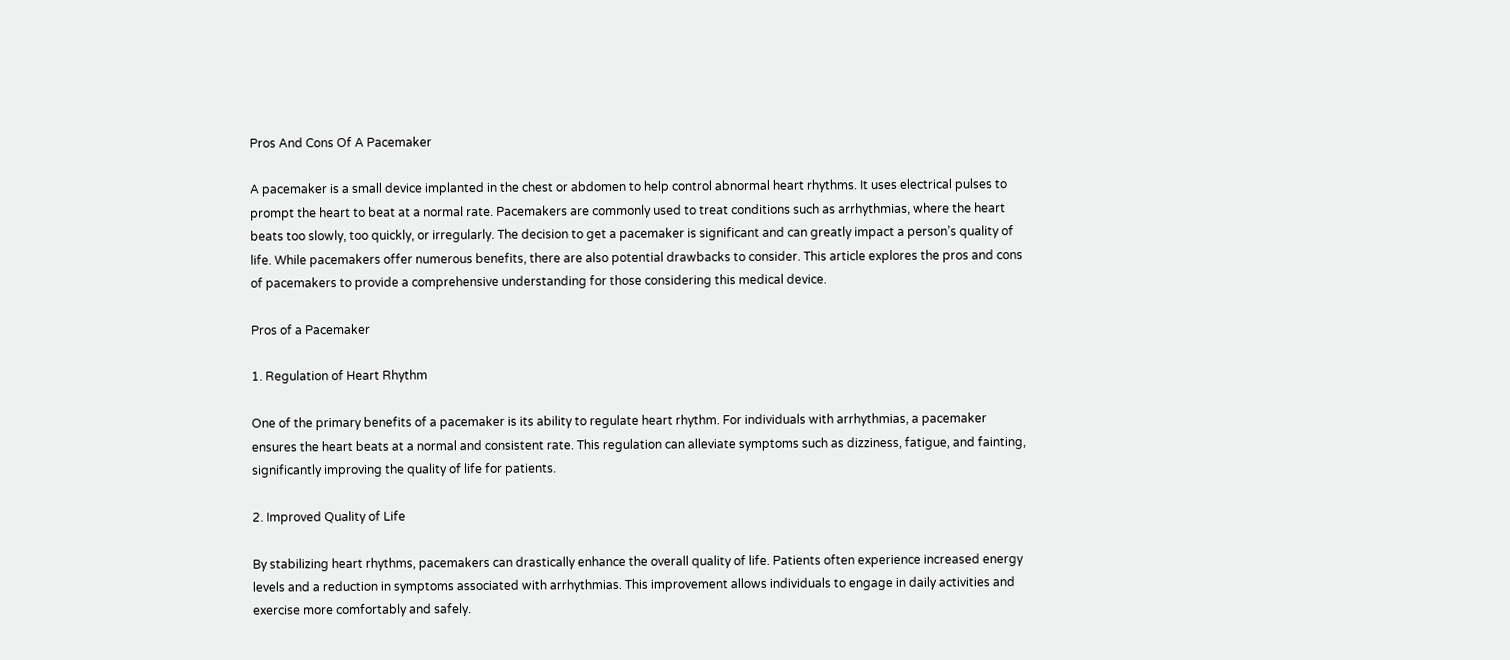Pros And Cons Of A Pacemaker

A pacemaker is a small device implanted in the chest or abdomen to help control abnormal heart rhythms. It uses electrical pulses to prompt the heart to beat at a normal rate. Pacemakers are commonly used to treat conditions such as arrhythmias, where the heart beats too slowly, too quickly, or irregularly. The decision to get a pacemaker is significant and can greatly impact a person’s quality of life. While pacemakers offer numerous benefits, there are also potential drawbacks to consider. This article explores the pros and cons of pacemakers to provide a comprehensive understanding for those considering this medical device.

Pros of a Pacemaker

1. Regulation of Heart Rhythm

One of the primary benefits of a pacemaker is its ability to regulate heart rhythm. For individuals with arrhythmias, a pacemaker ensures the heart beats at a normal and consistent rate. This regulation can alleviate symptoms such as dizziness, fatigue, and fainting, significantly improving the quality of life for patients.

2. Improved Quality of Life

By stabilizing heart rhythms, pacemakers can drastically enhance the overall quality of life. Patients often experience increased energy levels and a reduction in symptoms associated with arrhythmias. This improvement allows individuals to engage in daily activities and exercise more comfortably and safely.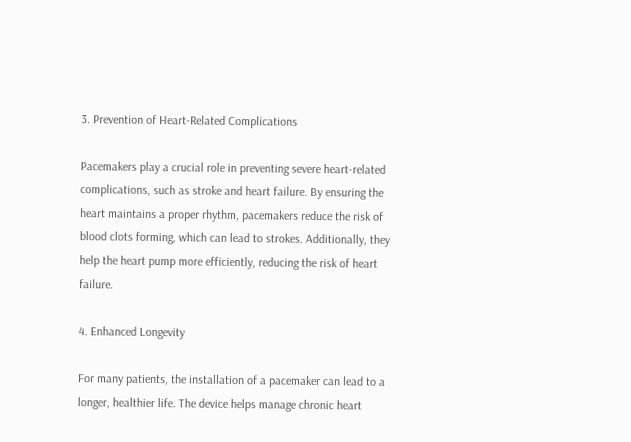3. Prevention of Heart-Related Complications

Pacemakers play a crucial role in preventing severe heart-related complications, such as stroke and heart failure. By ensuring the heart maintains a proper rhythm, pacemakers reduce the risk of blood clots forming, which can lead to strokes. Additionally, they help the heart pump more efficiently, reducing the risk of heart failure.

4. Enhanced Longevity

For many patients, the installation of a pacemaker can lead to a longer, healthier life. The device helps manage chronic heart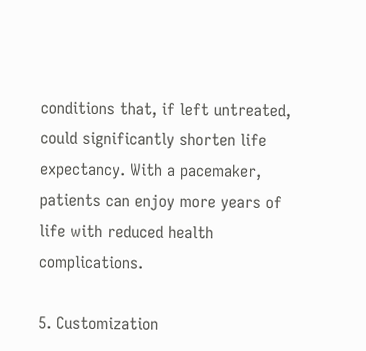conditions that, if left untreated, could significantly shorten life expectancy. With a pacemaker, patients can enjoy more years of life with reduced health complications.

5. Customization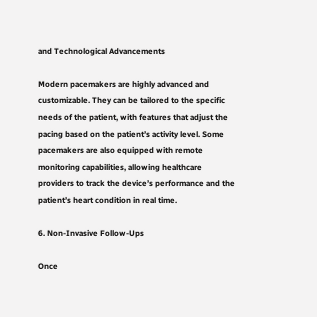and Technological Advancements

Modern pacemakers are highly advanced and customizable. They can be tailored to the specific needs of the patient, with features that adjust the pacing based on the patient’s activity level. Some pacemakers are also equipped with remote monitoring capabilities, allowing healthcare providers to track the device’s performance and the patient’s heart condition in real time.

6. Non-Invasive Follow-Ups

Once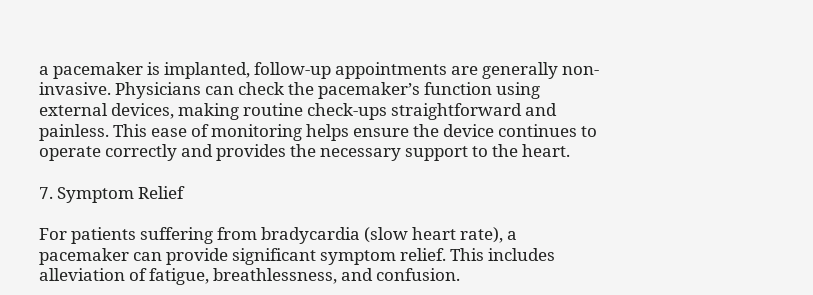a pacemaker is implanted, follow-up appointments are generally non-invasive. Physicians can check the pacemaker’s function using external devices, making routine check-ups straightforward and painless. This ease of monitoring helps ensure the device continues to operate correctly and provides the necessary support to the heart.

7. Symptom Relief

For patients suffering from bradycardia (slow heart rate), a pacemaker can provide significant symptom relief. This includes alleviation of fatigue, breathlessness, and confusion.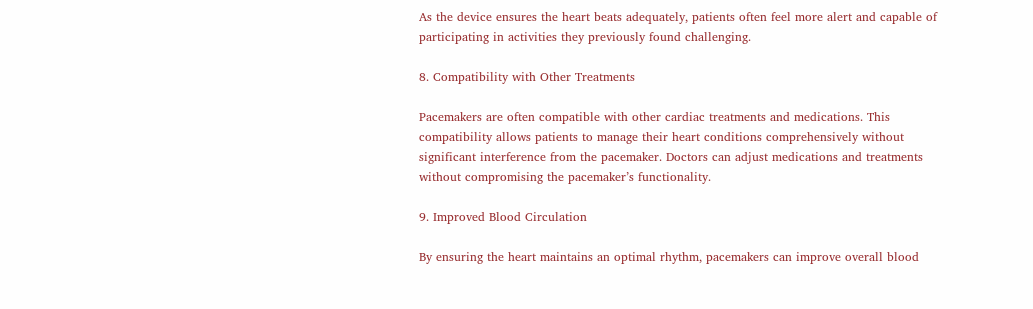As the device ensures the heart beats adequately, patients often feel more alert and capable of participating in activities they previously found challenging.

8. Compatibility with Other Treatments

Pacemakers are often compatible with other cardiac treatments and medications. This compatibility allows patients to manage their heart conditions comprehensively without significant interference from the pacemaker. Doctors can adjust medications and treatments without compromising the pacemaker’s functionality.

9. Improved Blood Circulation

By ensuring the heart maintains an optimal rhythm, pacemakers can improve overall blood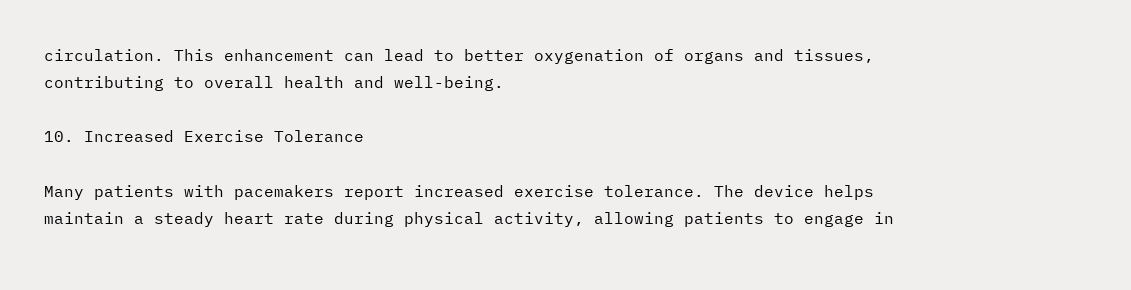circulation. This enhancement can lead to better oxygenation of organs and tissues, contributing to overall health and well-being.

10. Increased Exercise Tolerance

Many patients with pacemakers report increased exercise tolerance. The device helps maintain a steady heart rate during physical activity, allowing patients to engage in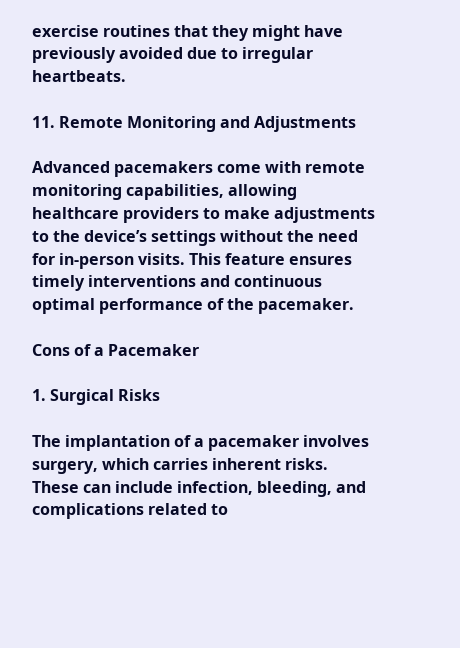exercise routines that they might have previously avoided due to irregular heartbeats.

11. Remote Monitoring and Adjustments

Advanced pacemakers come with remote monitoring capabilities, allowing healthcare providers to make adjustments to the device’s settings without the need for in-person visits. This feature ensures timely interventions and continuous optimal performance of the pacemaker.

Cons of a Pacemaker

1. Surgical Risks

The implantation of a pacemaker involves surgery, which carries inherent risks. These can include infection, bleeding, and complications related to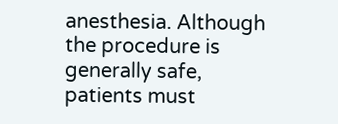anesthesia. Although the procedure is generally safe, patients must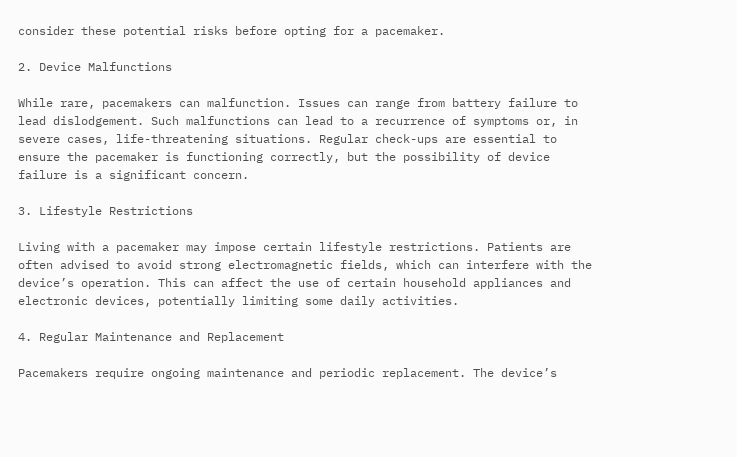consider these potential risks before opting for a pacemaker.

2. Device Malfunctions

While rare, pacemakers can malfunction. Issues can range from battery failure to lead dislodgement. Such malfunctions can lead to a recurrence of symptoms or, in severe cases, life-threatening situations. Regular check-ups are essential to ensure the pacemaker is functioning correctly, but the possibility of device failure is a significant concern.

3. Lifestyle Restrictions

Living with a pacemaker may impose certain lifestyle restrictions. Patients are often advised to avoid strong electromagnetic fields, which can interfere with the device’s operation. This can affect the use of certain household appliances and electronic devices, potentially limiting some daily activities.

4. Regular Maintenance and Replacement

Pacemakers require ongoing maintenance and periodic replacement. The device’s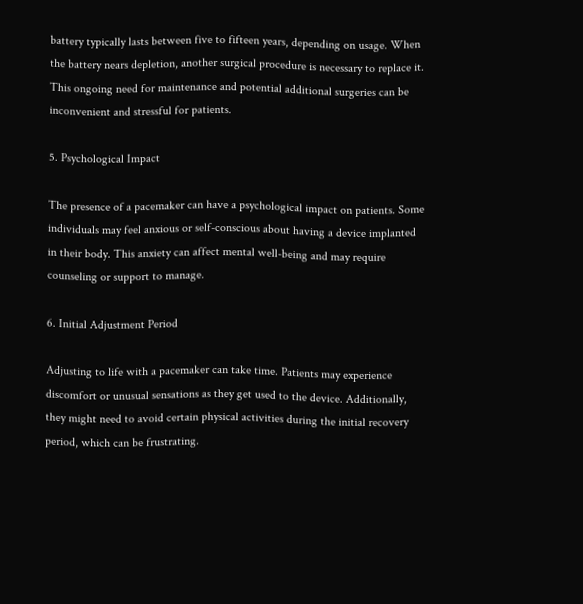battery typically lasts between five to fifteen years, depending on usage. When the battery nears depletion, another surgical procedure is necessary to replace it. This ongoing need for maintenance and potential additional surgeries can be inconvenient and stressful for patients.

5. Psychological Impact

The presence of a pacemaker can have a psychological impact on patients. Some individuals may feel anxious or self-conscious about having a device implanted in their body. This anxiety can affect mental well-being and may require counseling or support to manage.

6. Initial Adjustment Period

Adjusting to life with a pacemaker can take time. Patients may experience discomfort or unusual sensations as they get used to the device. Additionally, they might need to avoid certain physical activities during the initial recovery period, which can be frustrating.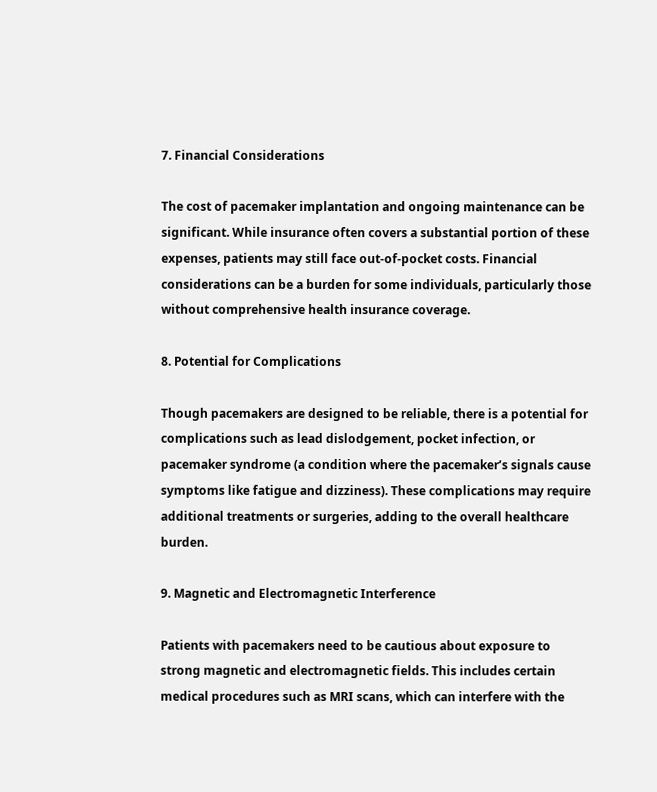7. Financial Considerations

The cost of pacemaker implantation and ongoing maintenance can be significant. While insurance often covers a substantial portion of these expenses, patients may still face out-of-pocket costs. Financial considerations can be a burden for some individuals, particularly those without comprehensive health insurance coverage.

8. Potential for Complications

Though pacemakers are designed to be reliable, there is a potential for complications such as lead dislodgement, pocket infection, or pacemaker syndrome (a condition where the pacemaker’s signals cause symptoms like fatigue and dizziness). These complications may require additional treatments or surgeries, adding to the overall healthcare burden.

9. Magnetic and Electromagnetic Interference

Patients with pacemakers need to be cautious about exposure to strong magnetic and electromagnetic fields. This includes certain medical procedures such as MRI scans, which can interfere with the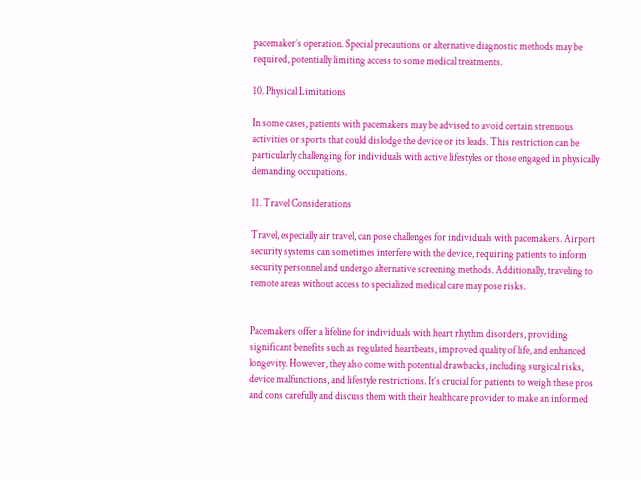pacemaker’s operation. Special precautions or alternative diagnostic methods may be required, potentially limiting access to some medical treatments.

10. Physical Limitations

In some cases, patients with pacemakers may be advised to avoid certain strenuous activities or sports that could dislodge the device or its leads. This restriction can be particularly challenging for individuals with active lifestyles or those engaged in physically demanding occupations.

11. Travel Considerations

Travel, especially air travel, can pose challenges for individuals with pacemakers. Airport security systems can sometimes interfere with the device, requiring patients to inform security personnel and undergo alternative screening methods. Additionally, traveling to remote areas without access to specialized medical care may pose risks.


Pacemakers offer a lifeline for individuals with heart rhythm disorders, providing significant benefits such as regulated heartbeats, improved quality of life, and enhanced longevity. However, they also come with potential drawbacks, including surgical risks, device malfunctions, and lifestyle restrictions. It’s crucial for patients to weigh these pros and cons carefully and discuss them with their healthcare provider to make an informed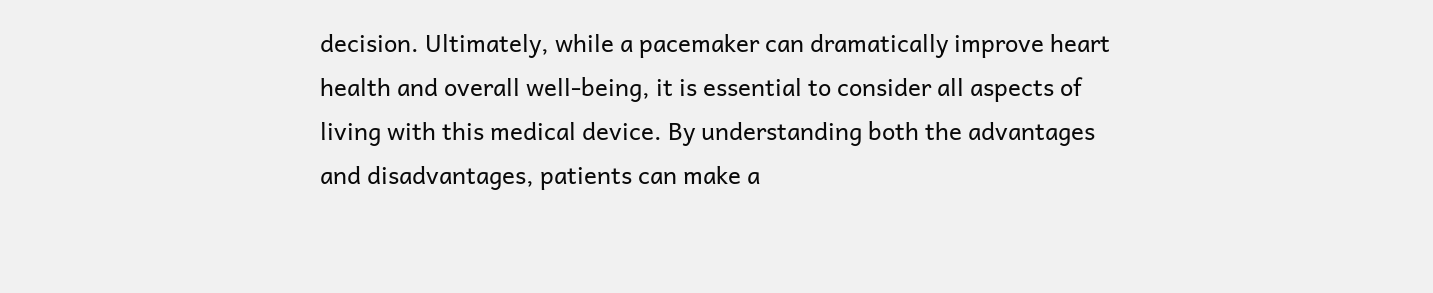decision. Ultimately, while a pacemaker can dramatically improve heart health and overall well-being, it is essential to consider all aspects of living with this medical device. By understanding both the advantages and disadvantages, patients can make a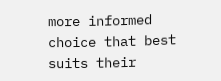more informed choice that best suits their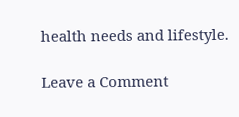health needs and lifestyle.

Leave a Comment